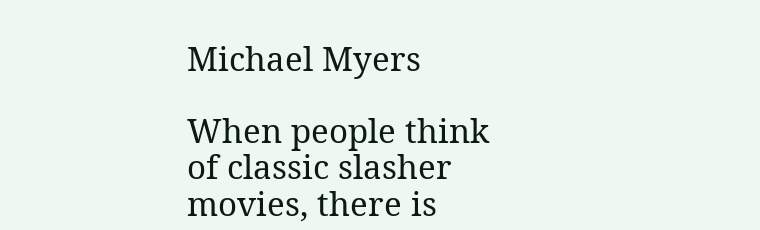Michael Myers

When people think of classic slasher movies, there is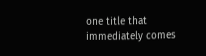one title that immediately comes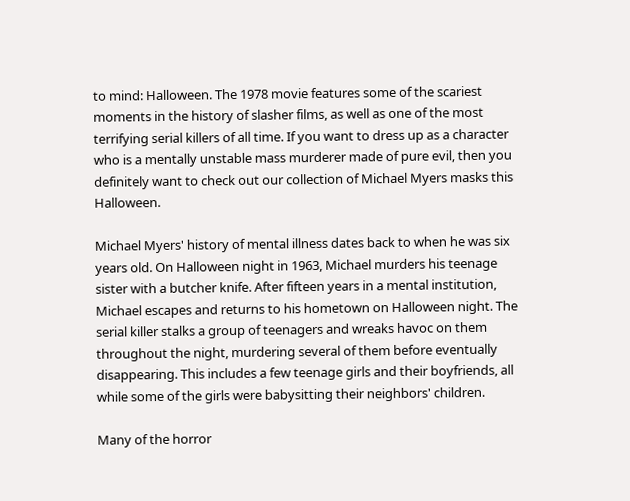to mind: Halloween. The 1978 movie features some of the scariest moments in the history of slasher films, as well as one of the most terrifying serial killers of all time. If you want to dress up as a character who is a mentally unstable mass murderer made of pure evil, then you definitely want to check out our collection of Michael Myers masks this Halloween.

Michael Myers' history of mental illness dates back to when he was six years old. On Halloween night in 1963, Michael murders his teenage sister with a butcher knife. After fifteen years in a mental institution, Michael escapes and returns to his hometown on Halloween night. The serial killer stalks a group of teenagers and wreaks havoc on them throughout the night, murdering several of them before eventually disappearing. This includes a few teenage girls and their boyfriends, all while some of the girls were babysitting their neighbors' children.

Many of the horror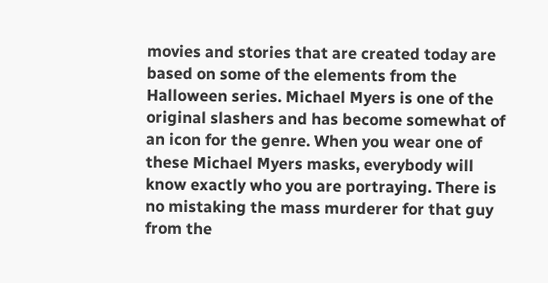movies and stories that are created today are based on some of the elements from the Halloween series. Michael Myers is one of the original slashers and has become somewhat of an icon for the genre. When you wear one of these Michael Myers masks, everybody will know exactly who you are portraying. There is no mistaking the mass murderer for that guy from the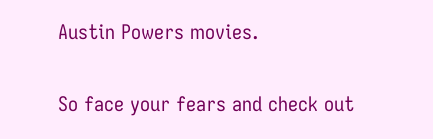Austin Powers movies.

So face your fears and check out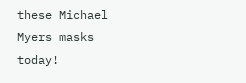these Michael Myers masks today!